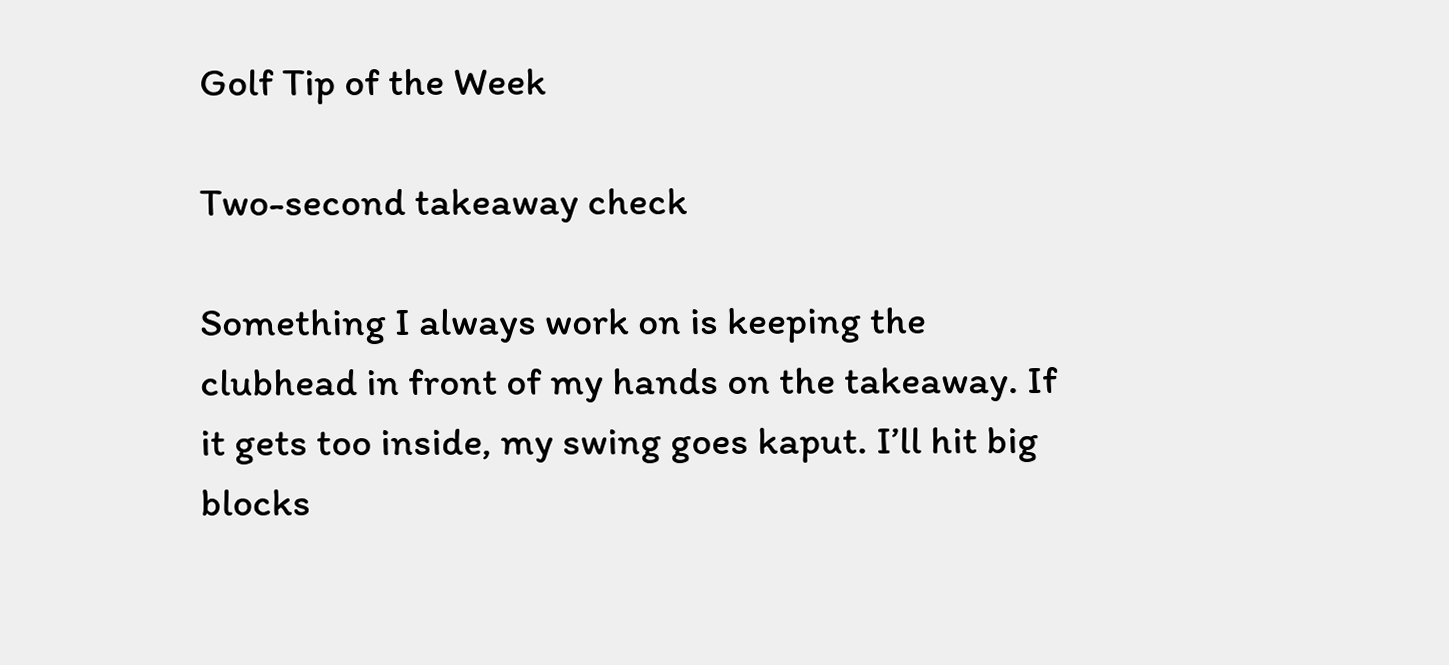Golf Tip of the Week

Two-second takeaway check

Something I always work on is keeping the clubhead in front of my hands on the takeaway. If it gets too inside, my swing goes kaput. I’ll hit big blocks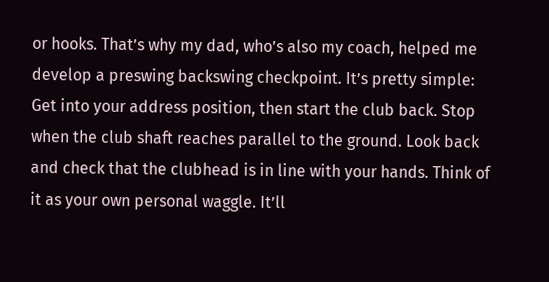or hooks. That’s why my dad, who’s also my coach, helped me develop a preswing backswing checkpoint. It’s pretty simple: Get into your address position, then start the club back. Stop when the club shaft reaches parallel to the ground. Look back and check that the clubhead is in line with your hands. Think of it as your own personal waggle. It’ll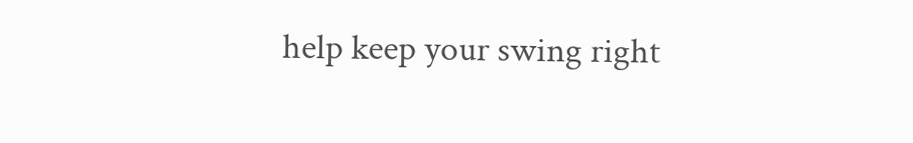help keep your swing right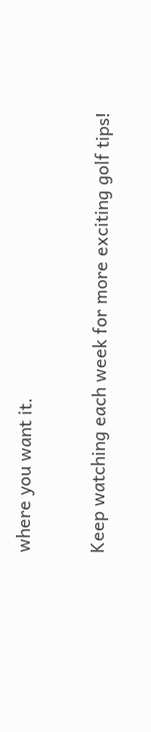where you want it.

Keep watching each week for more exciting golf tips!